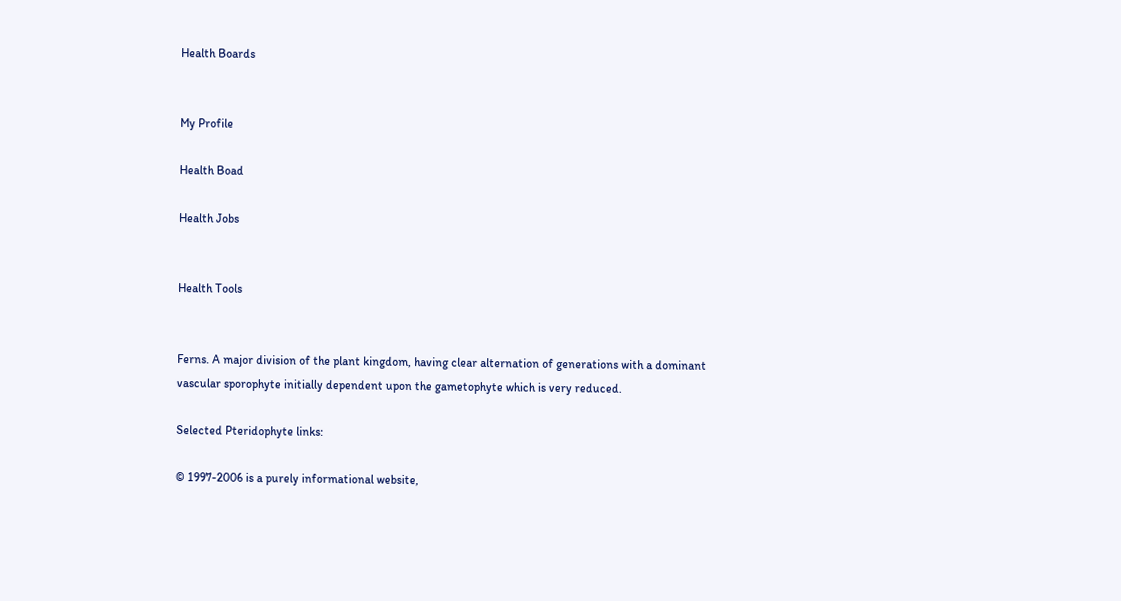Health Boards


My Profile

Health Boad

Health Jobs


Health Tools


Ferns. A major division of the plant kingdom, having clear alternation of generations with a dominant vascular sporophyte initially dependent upon the gametophyte which is very reduced.

Selected Pteridophyte links:

© 1997-2006 is a purely informational website,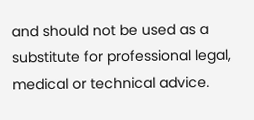and should not be used as a substitute for professional legal, medical or technical advice.